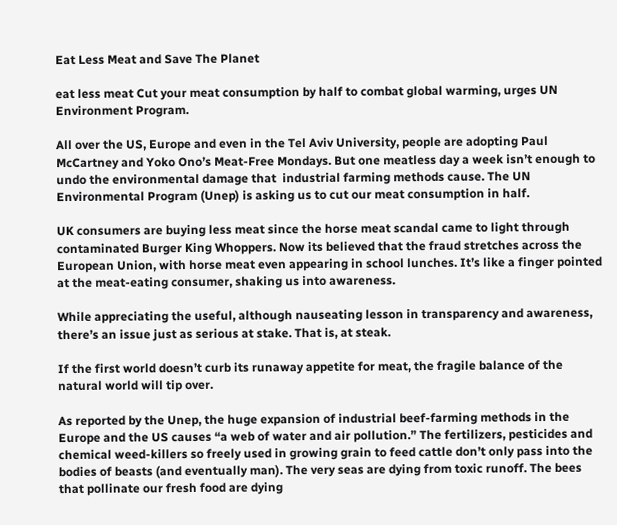Eat Less Meat and Save The Planet

eat less meat Cut your meat consumption by half to combat global warming, urges UN Environment Program.

All over the US, Europe and even in the Tel Aviv University, people are adopting Paul McCartney and Yoko Ono’s Meat-Free Mondays. But one meatless day a week isn’t enough to undo the environmental damage that  industrial farming methods cause. The UN Environmental Program (Unep) is asking us to cut our meat consumption in half.

UK consumers are buying less meat since the horse meat scandal came to light through contaminated Burger King Whoppers. Now its believed that the fraud stretches across the European Union, with horse meat even appearing in school lunches. It’s like a finger pointed at the meat-eating consumer, shaking us into awareness.

While appreciating the useful, although nauseating lesson in transparency and awareness, there’s an issue just as serious at stake. That is, at steak.

If the first world doesn’t curb its runaway appetite for meat, the fragile balance of the natural world will tip over.

As reported by the Unep, the huge expansion of industrial beef-farming methods in the Europe and the US causes “a web of water and air pollution.” The fertilizers, pesticides and chemical weed-killers so freely used in growing grain to feed cattle don’t only pass into the bodies of beasts (and eventually man). The very seas are dying from toxic runoff. The bees that pollinate our fresh food are dying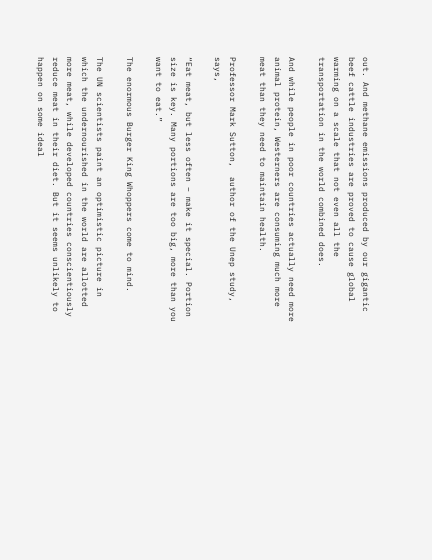out. And methane emissions produced by our gigantic beef cattle industries are proved to cause global warming on a scale that not even all the transportation in the world combined does.

And while people in poor countries actually need more animal protein, Westerners are consuming much more meat than they need to maintain health.

Professor Mark Sutton,  author of the Unep study, says,

“Eat meat, but less often – make it special. Portion size is key. Many portions are too big, more than you want to eat.”

The enormous Burger King Whoppers come to mind.

The UN scientists paint an optimistic picture in which the undernourished in the world are allotted more meat, while developed countries conscientiously  reduce meat in their diet. But it seems unlikely to happen on some ideal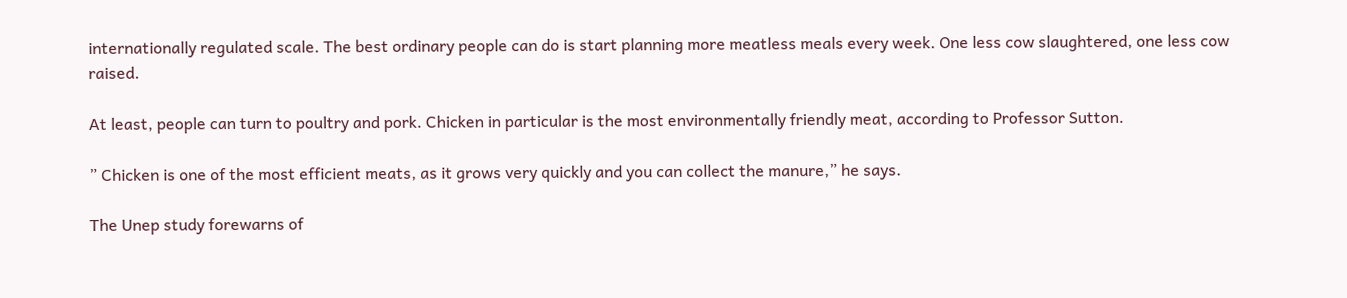internationally regulated scale. The best ordinary people can do is start planning more meatless meals every week. One less cow slaughtered, one less cow raised.

At least, people can turn to poultry and pork. Chicken in particular is the most environmentally friendly meat, according to Professor Sutton.

” Chicken is one of the most efficient meats, as it grows very quickly and you can collect the manure,” he says.

The Unep study forewarns of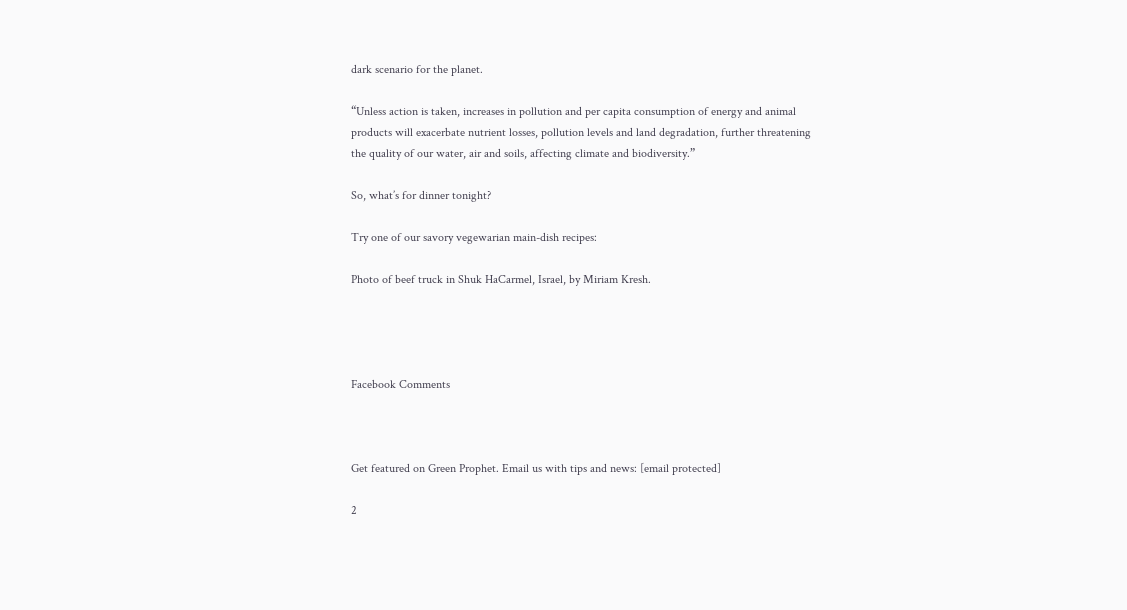dark scenario for the planet.

“Unless action is taken, increases in pollution and per capita consumption of energy and animal products will exacerbate nutrient losses, pollution levels and land degradation, further threatening the quality of our water, air and soils, affecting climate and biodiversity.”

So, what’s for dinner tonight?

Try one of our savory vegewarian main-dish recipes:

Photo of beef truck in Shuk HaCarmel, Israel, by Miriam Kresh.




Facebook Comments



Get featured on Green Prophet. Email us with tips and news: [email protected]

2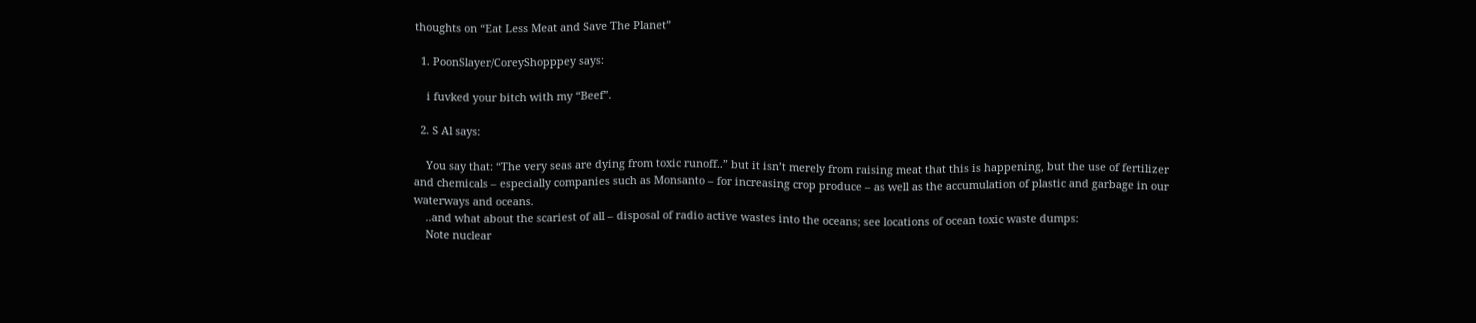thoughts on “Eat Less Meat and Save The Planet”

  1. PoonSlayer/CoreyShopppey says:

    i fuvked your bitch with my “Beef”.

  2. S Al says:

    You say that: “The very seas are dying from toxic runoff..” but it isn’t merely from raising meat that this is happening, but the use of fertilizer and chemicals – especially companies such as Monsanto – for increasing crop produce – as well as the accumulation of plastic and garbage in our waterways and oceans.
    ..and what about the scariest of all – disposal of radio active wastes into the oceans; see locations of ocean toxic waste dumps:
    Note nuclear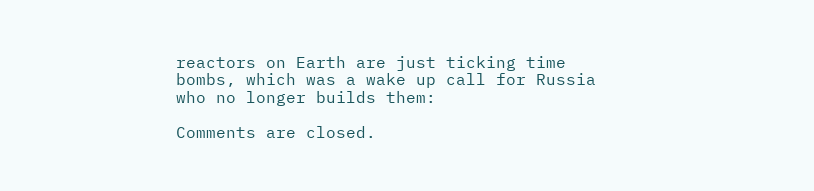reactors on Earth are just ticking time bombs, which was a wake up call for Russia who no longer builds them:

Comments are closed.